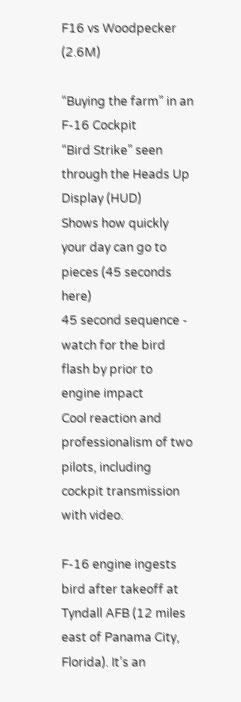F16 vs Woodpecker  (2.6M)

“Buying the farm” in an F-16 Cockpit
“Bird Strike” seen through the Heads Up Display (HUD)
Shows how quickly your day can go to pieces (45 seconds here)
45 second sequence - watch for the bird flash by prior to engine impact
Cool reaction and professionalism of two pilots, including
cockpit transmission with video.

F-16 engine ingests bird after takeoff at Tyndall AFB (12 miles east of Panama City, Florida). It’s an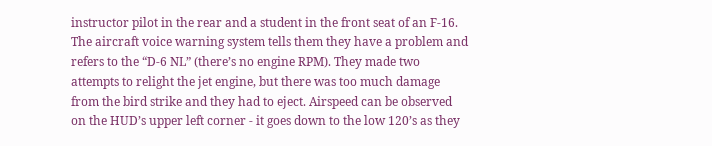instructor pilot in the rear and a student in the front seat of an F-16. The aircraft voice warning system tells them they have a problem and refers to the “D-6 NL” (there’s no engine RPM). They made two attempts to relight the jet engine, but there was too much damage from the bird strike and they had to eject. Airspeed can be observed on the HUD’s upper left corner - it goes down to the low 120’s as they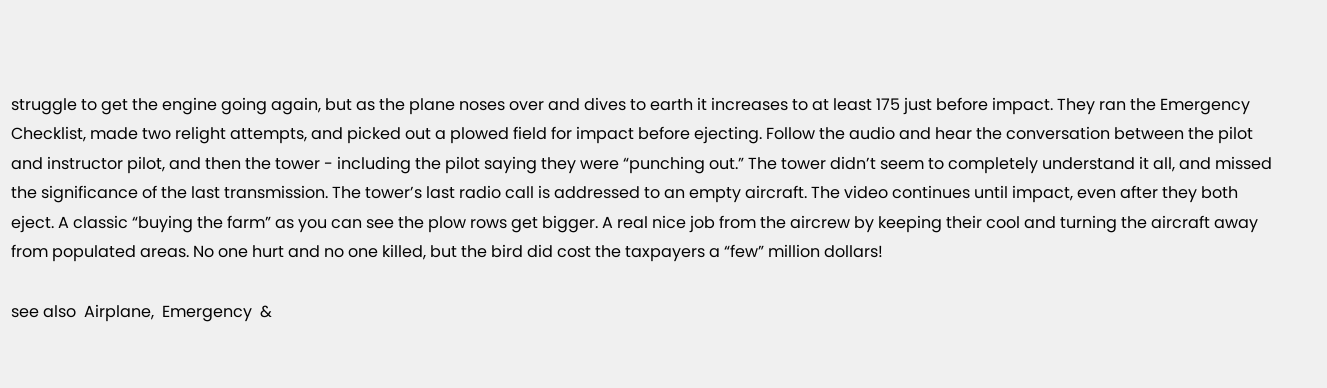struggle to get the engine going again, but as the plane noses over and dives to earth it increases to at least 175 just before impact. They ran the Emergency Checklist, made two relight attempts, and picked out a plowed field for impact before ejecting. Follow the audio and hear the conversation between the pilot and instructor pilot, and then the tower - including the pilot saying they were “punching out.” The tower didn’t seem to completely understand it all, and missed the significance of the last transmission. The tower’s last radio call is addressed to an empty aircraft. The video continues until impact, even after they both eject. A classic “buying the farm” as you can see the plow rows get bigger. A real nice job from the aircrew by keeping their cool and turning the aircraft away from populated areas. No one hurt and no one killed, but the bird did cost the taxpayers a “few” million dollars!

see also  Airplane,  Emergency  &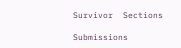Survivor  Sections

Submissions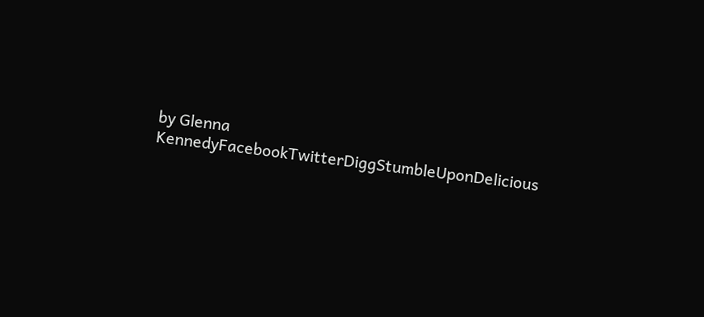by Glenna KennedyFacebookTwitterDiggStumbleUponDelicious